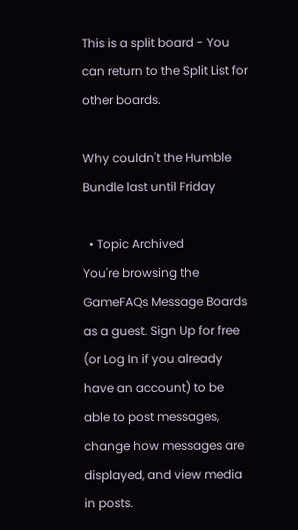This is a split board - You can return to the Split List for other boards.

Why couldn't the Humble Bundle last until Friday

  • Topic Archived
You're browsing the GameFAQs Message Boards as a guest. Sign Up for free (or Log In if you already have an account) to be able to post messages, change how messages are displayed, and view media in posts.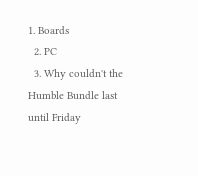1. Boards
  2. PC
  3. Why couldn't the Humble Bundle last until Friday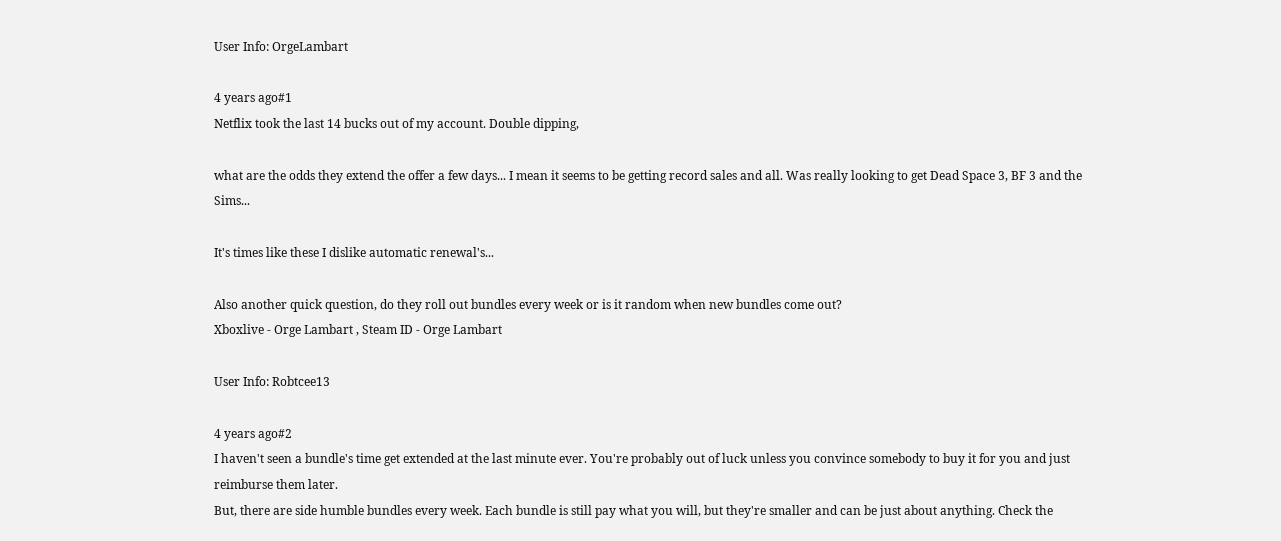User Info: OrgeLambart

4 years ago#1
Netflix took the last 14 bucks out of my account. Double dipping,

what are the odds they extend the offer a few days... I mean it seems to be getting record sales and all. Was really looking to get Dead Space 3, BF 3 and the Sims...

It's times like these I dislike automatic renewal's...

Also another quick question, do they roll out bundles every week or is it random when new bundles come out?
Xboxlive - Orge Lambart , Steam ID - Orge Lambart

User Info: Robtcee13

4 years ago#2
I haven't seen a bundle's time get extended at the last minute ever. You're probably out of luck unless you convince somebody to buy it for you and just reimburse them later.
But, there are side humble bundles every week. Each bundle is still pay what you will, but they're smaller and can be just about anything. Check the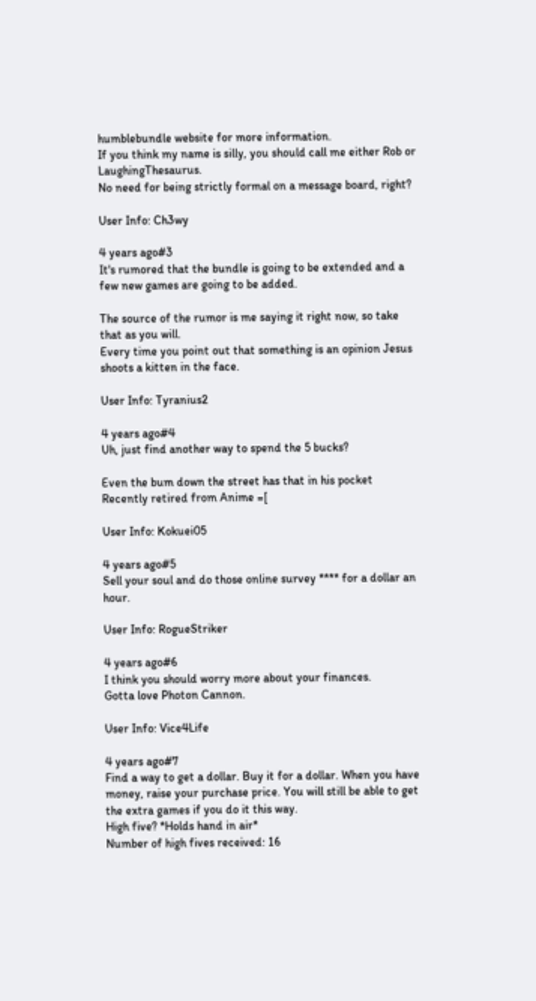humblebundle website for more information.
If you think my name is silly, you should call me either Rob or LaughingThesaurus.
No need for being strictly formal on a message board, right?

User Info: Ch3wy

4 years ago#3
It's rumored that the bundle is going to be extended and a few new games are going to be added.

The source of the rumor is me saying it right now, so take that as you will.
Every time you point out that something is an opinion Jesus shoots a kitten in the face.

User Info: Tyranius2

4 years ago#4
Uh, just find another way to spend the 5 bucks?

Even the bum down the street has that in his pocket
Recently retired from Anime =[

User Info: Kokuei05

4 years ago#5
Sell your soul and do those online survey **** for a dollar an hour.

User Info: RogueStriker

4 years ago#6
I think you should worry more about your finances.
Gotta love Photon Cannon.

User Info: Vice4Life

4 years ago#7
Find a way to get a dollar. Buy it for a dollar. When you have money, raise your purchase price. You will still be able to get the extra games if you do it this way.
High five? *Holds hand in air*
Number of high fives received: 16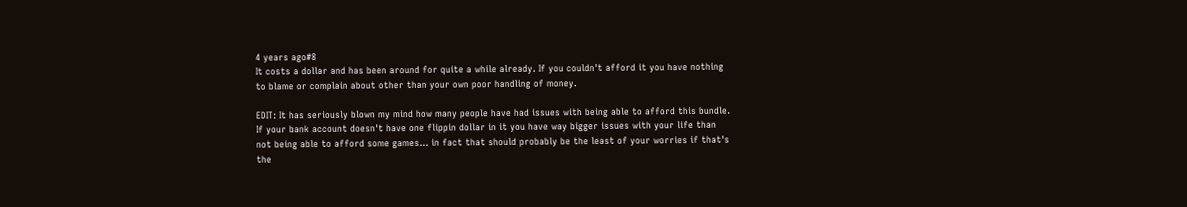4 years ago#8
It costs a dollar and has been around for quite a while already. If you couldn't afford it you have nothing to blame or complain about other than your own poor handling of money.

EDIT: It has seriously blown my mind how many people have had issues with being able to afford this bundle. If your bank account doesn't have one flippin dollar in it you have way bigger issues with your life than not being able to afford some games... in fact that should probably be the least of your worries if that's the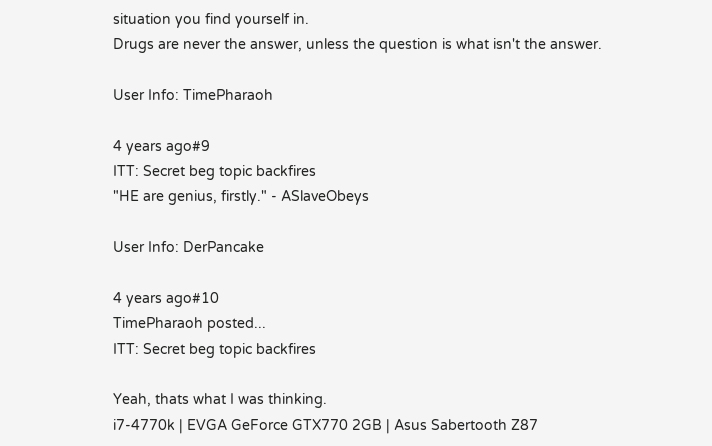situation you find yourself in.
Drugs are never the answer, unless the question is what isn't the answer.

User Info: TimePharaoh

4 years ago#9
ITT: Secret beg topic backfires
"HE are genius, firstly." - ASlaveObeys

User Info: DerPancake

4 years ago#10
TimePharaoh posted...
ITT: Secret beg topic backfires

Yeah, thats what I was thinking.
i7-4770k | EVGA GeForce GTX770 2GB | Asus Sabertooth Z87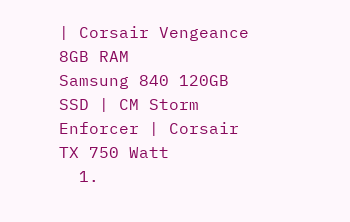| Corsair Vengeance 8GB RAM
Samsung 840 120GB SSD | CM Storm Enforcer | Corsair TX 750 Watt
  1.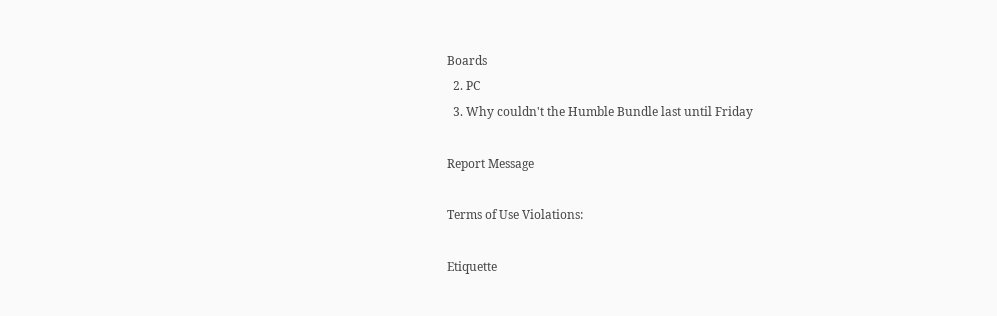Boards
  2. PC
  3. Why couldn't the Humble Bundle last until Friday

Report Message

Terms of Use Violations:

Etiquette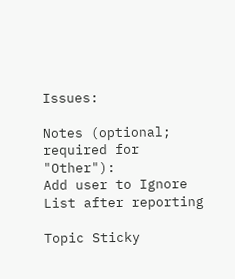Issues:

Notes (optional; required for "Other"):
Add user to Ignore List after reporting

Topic Sticky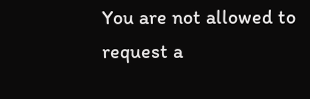You are not allowed to request a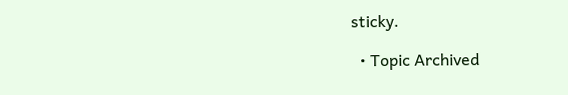sticky.

  • Topic Archived